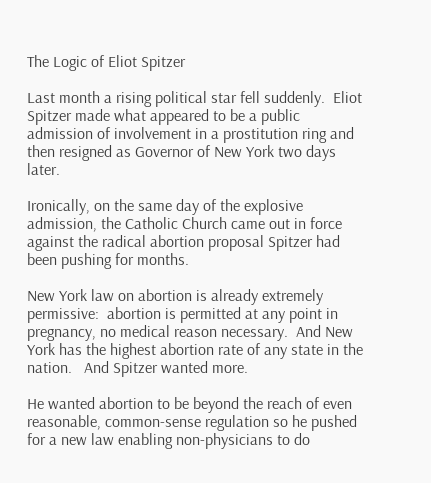The Logic of Eliot Spitzer

Last month a rising political star fell suddenly.  Eliot Spitzer made what appeared to be a public admission of involvement in a prostitution ring and then resigned as Governor of New York two days later.

Ironically, on the same day of the explosive admission, the Catholic Church came out in force against the radical abortion proposal Spitzer had been pushing for months.

New York law on abortion is already extremely permissive:  abortion is permitted at any point in pregnancy, no medical reason necessary.  And New York has the highest abortion rate of any state in the nation.   And Spitzer wanted more.

He wanted abortion to be beyond the reach of even reasonable, common-sense regulation so he pushed for a new law enabling non-physicians to do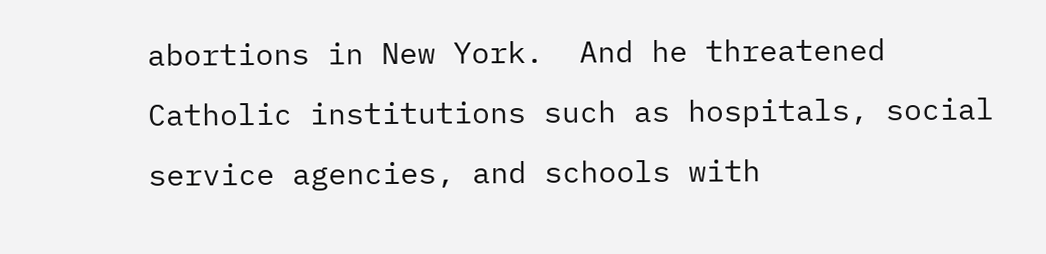abortions in New York.  And he threatened Catholic institutions such as hospitals, social service agencies, and schools with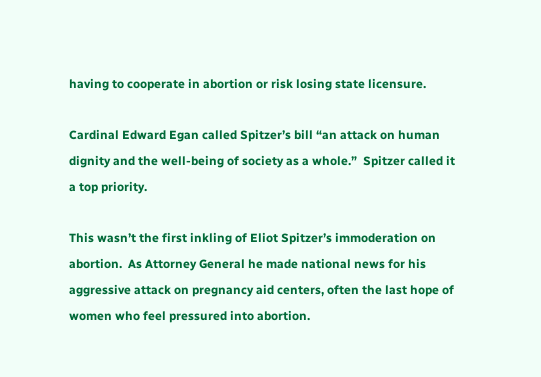having to cooperate in abortion or risk losing state licensure.

Cardinal Edward Egan called Spitzer’s bill “an attack on human dignity and the well-being of society as a whole.”  Spitzer called it a top priority.

This wasn’t the first inkling of Eliot Spitzer’s immoderation on abortion.  As Attorney General he made national news for his aggressive attack on pregnancy aid centers, often the last hope of women who feel pressured into abortion.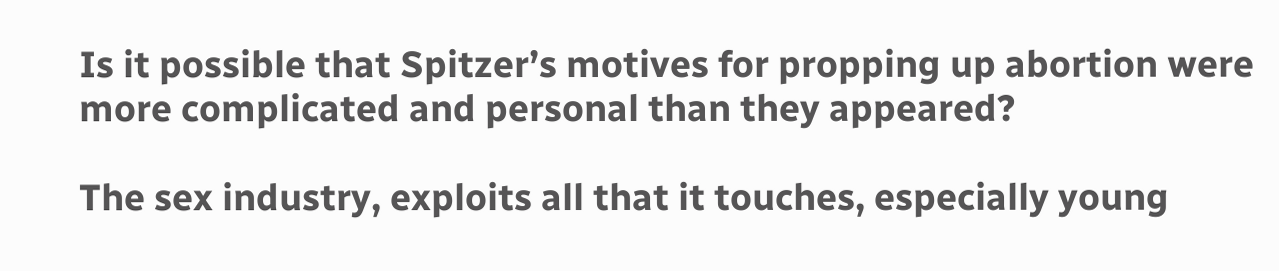Is it possible that Spitzer’s motives for propping up abortion were more complicated and personal than they appeared?

The sex industry, exploits all that it touches, especially young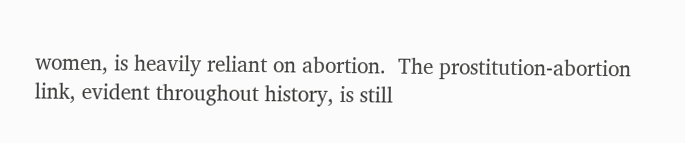women, is heavily reliant on abortion.  The prostitution-abortion link, evident throughout history, is still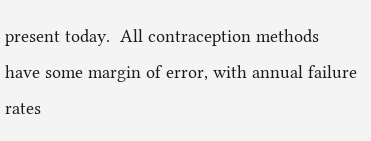present today.  All contraception methods have some margin of error, with annual failure rates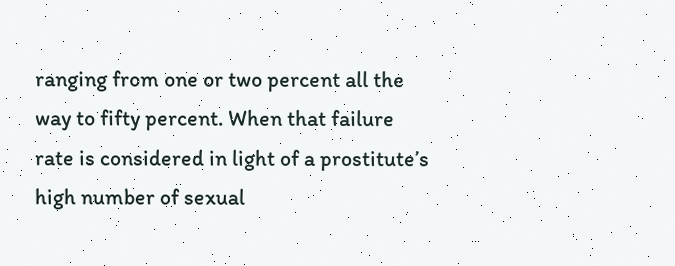ranging from one or two percent all the way to fifty percent. When that failure rate is considered in light of a prostitute’s high number of sexual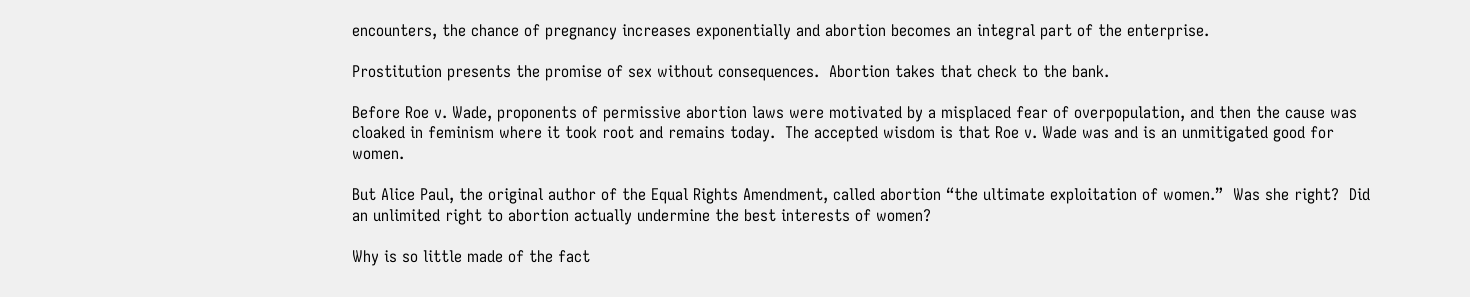encounters, the chance of pregnancy increases exponentially and abortion becomes an integral part of the enterprise.

Prostitution presents the promise of sex without consequences.  Abortion takes that check to the bank.

Before Roe v. Wade, proponents of permissive abortion laws were motivated by a misplaced fear of overpopulation, and then the cause was cloaked in feminism where it took root and remains today.  The accepted wisdom is that Roe v. Wade was and is an unmitigated good for women.

But Alice Paul, the original author of the Equal Rights Amendment, called abortion “the ultimate exploitation of women.”  Was she right?  Did an unlimited right to abortion actually undermine the best interests of women?

Why is so little made of the fact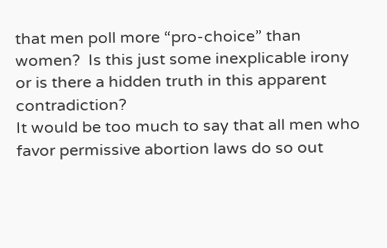that men poll more “pro-choice” than women?  Is this just some inexplicable irony or is there a hidden truth in this apparent contradiction?
It would be too much to say that all men who favor permissive abortion laws do so out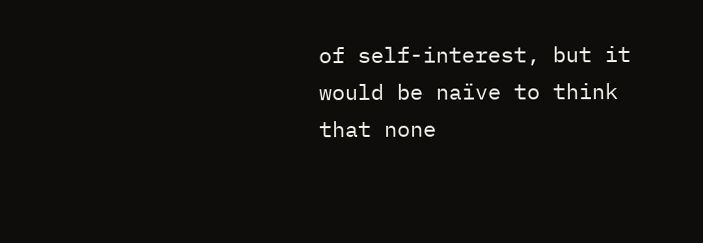of self-interest, but it would be naïve to think that none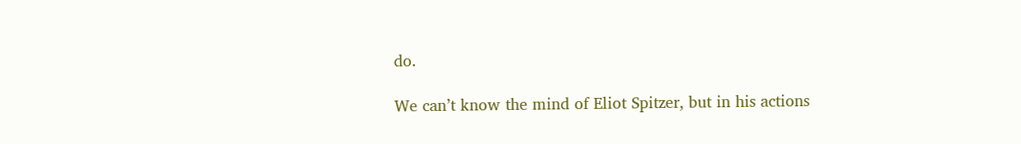do.

We can’t know the mind of Eliot Spitzer, but in his actions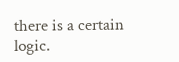there is a certain logic.